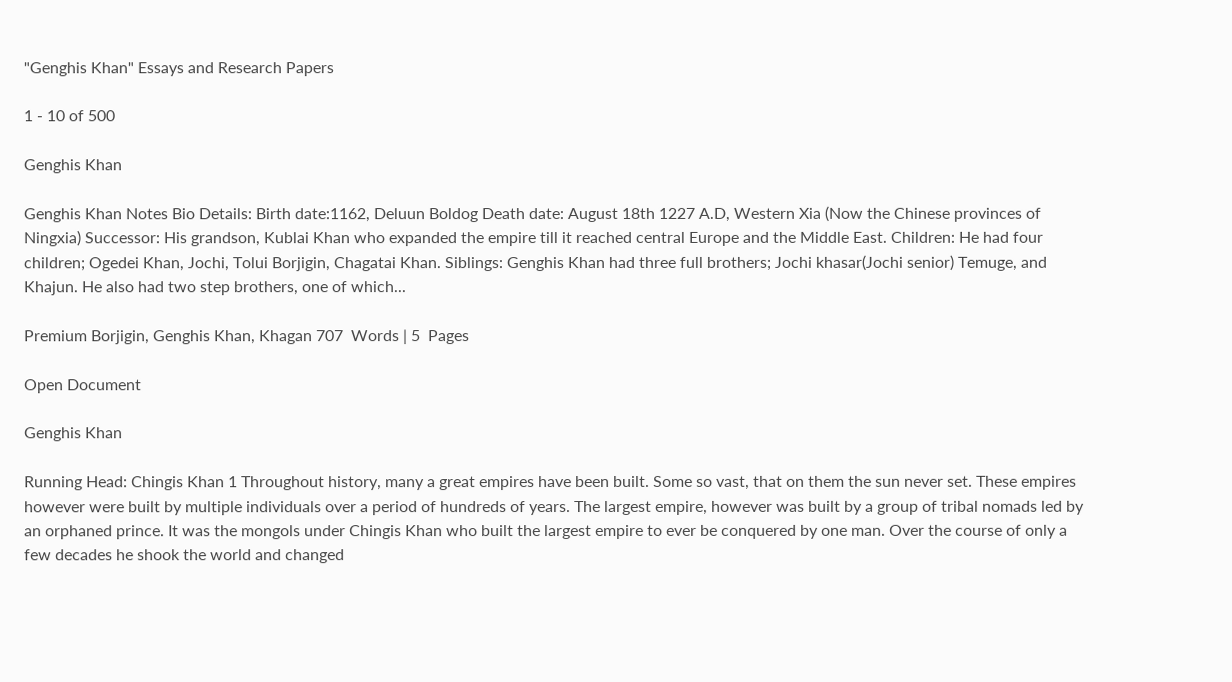"Genghis Khan" Essays and Research Papers

1 - 10 of 500

Genghis Khan

Genghis Khan Notes Bio Details: Birth date:1162, Deluun Boldog Death date: August 18th 1227 A.D, Western Xia (Now the Chinese provinces of Ningxia) Successor: His grandson, Kublai Khan who expanded the empire till it reached central Europe and the Middle East. Children: He had four children; Ogedei Khan, Jochi, Tolui Borjigin, Chagatai Khan. Siblings: Genghis Khan had three full brothers; Jochi khasar(Jochi senior) Temuge, and Khajun. He also had two step brothers, one of which...

Premium Borjigin, Genghis Khan, Khagan 707  Words | 5  Pages

Open Document

Genghis Khan

Running Head: Chingis Khan 1 Throughout history, many a great empires have been built. Some so vast, that on them the sun never set. These empires however were built by multiple individuals over a period of hundreds of years. The largest empire, however was built by a group of tribal nomads led by an orphaned prince. It was the mongols under Chingis Khan who built the largest empire to ever be conquered by one man. Over the course of only a few decades he shook the world and changed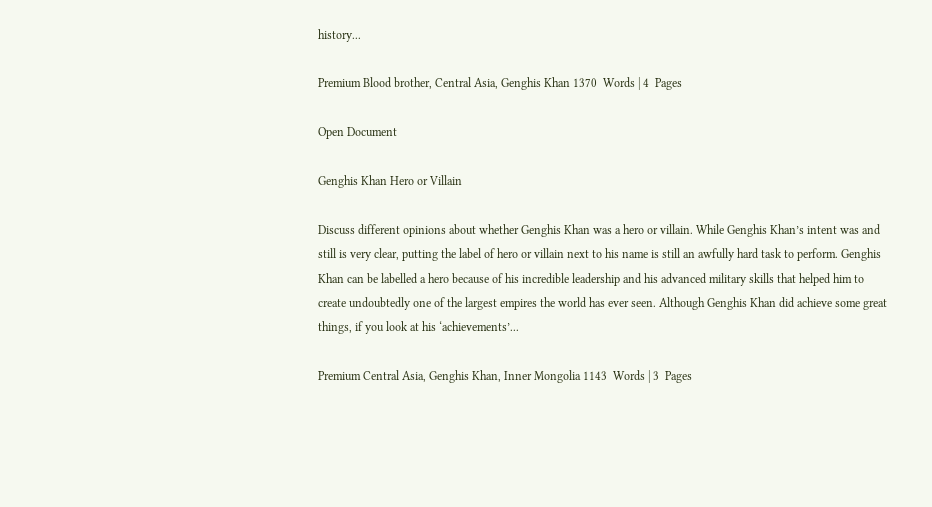history...

Premium Blood brother, Central Asia, Genghis Khan 1370  Words | 4  Pages

Open Document

Genghis Khan Hero or Villain

Discuss different opinions about whether Genghis Khan was a hero or villain. While Genghis Khan’s intent was and still is very clear, putting the label of hero or villain next to his name is still an awfully hard task to perform. Genghis Khan can be labelled a hero because of his incredible leadership and his advanced military skills that helped him to create undoubtedly one of the largest empires the world has ever seen. Although Genghis Khan did achieve some great things, if you look at his ‘achievements’...

Premium Central Asia, Genghis Khan, Inner Mongolia 1143  Words | 3  Pages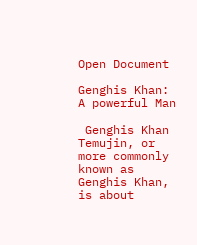Open Document

Genghis Khan: A powerful Man

 Genghis Khan Temujin, or more commonly known as Genghis Khan, is about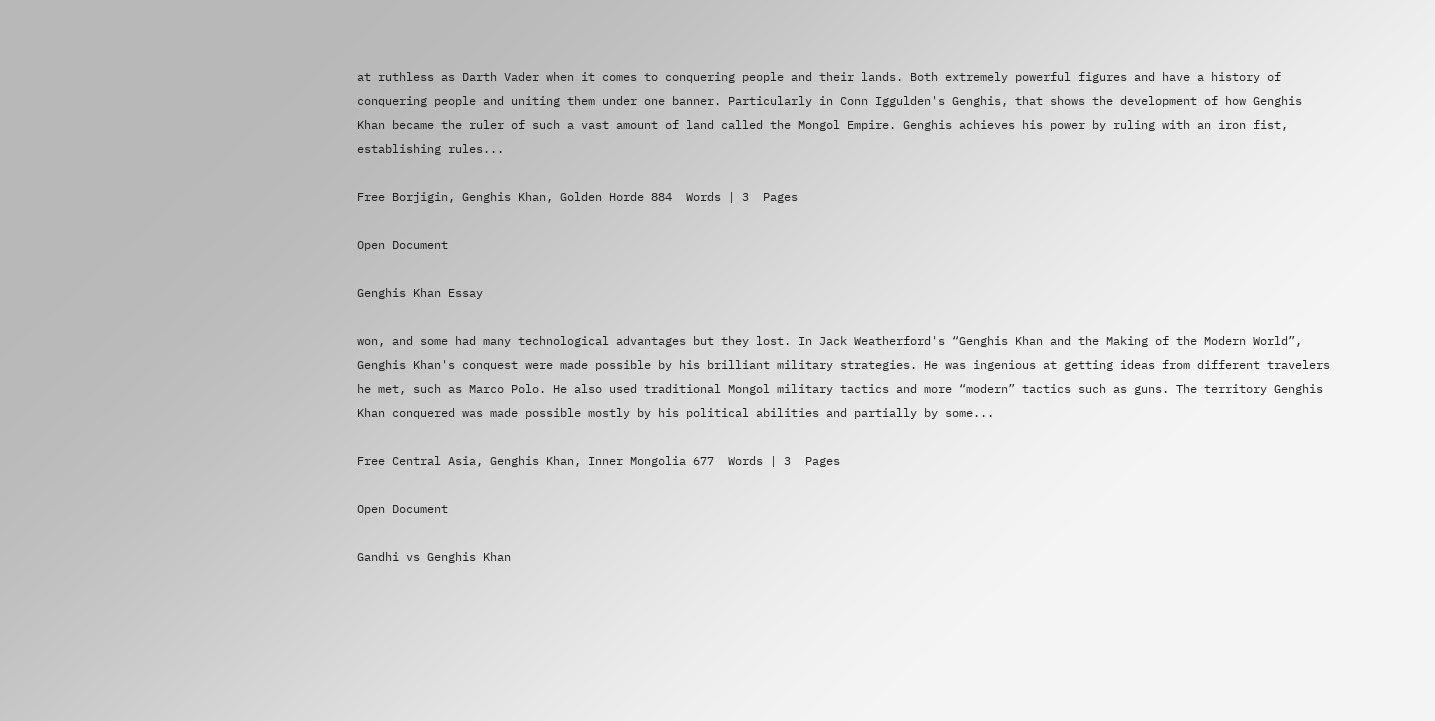at ruthless as Darth Vader when it comes to conquering people and their lands. Both extremely powerful figures and have a history of conquering people and uniting them under one banner. Particularly in Conn Iggulden's Genghis, that shows the development of how Genghis Khan became the ruler of such a vast amount of land called the Mongol Empire. Genghis achieves his power by ruling with an iron fist, establishing rules...

Free Borjigin, Genghis Khan, Golden Horde 884  Words | 3  Pages

Open Document

Genghis Khan Essay

won, and some had many technological advantages but they lost. In Jack Weatherford's “Genghis Khan and the Making of the Modern World”, Genghis Khan's conquest were made possible by his brilliant military strategies. He was ingenious at getting ideas from different travelers he met, such as Marco Polo. He also used traditional Mongol military tactics and more “modern” tactics such as guns. The territory Genghis Khan conquered was made possible mostly by his political abilities and partially by some...

Free Central Asia, Genghis Khan, Inner Mongolia 677  Words | 3  Pages

Open Document

Gandhi vs Genghis Khan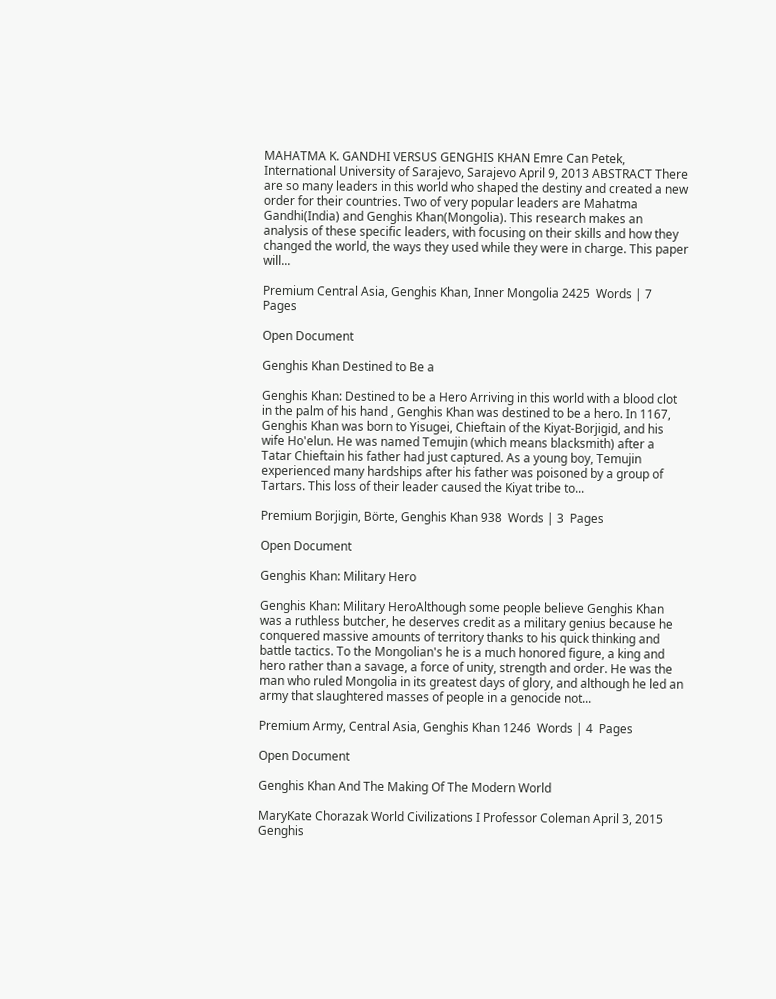MAHATMA K. GANDHI VERSUS GENGHIS KHAN Emre Can Petek, International University of Sarajevo, Sarajevo April 9, 2013 ABSTRACT There are so many leaders in this world who shaped the destiny and created a new order for their countries. Two of very popular leaders are Mahatma Gandhi(India) and Genghis Khan(Mongolia). This research makes an analysis of these specific leaders, with focusing on their skills and how they changed the world, the ways they used while they were in charge. This paper will...

Premium Central Asia, Genghis Khan, Inner Mongolia 2425  Words | 7  Pages

Open Document

Genghis Khan Destined to Be a

Genghis Khan: Destined to be a Hero Arriving in this world with a blood clot in the palm of his hand , Genghis Khan was destined to be a hero. In 1167, Genghis Khan was born to Yisugei, Chieftain of the Kiyat-Borjigid, and his wife Ho'elun. He was named Temujin (which means blacksmith) after a Tatar Chieftain his father had just captured. As a young boy, Temujin experienced many hardships after his father was poisoned by a group of Tartars. This loss of their leader caused the Kiyat tribe to...

Premium Borjigin, Börte, Genghis Khan 938  Words | 3  Pages

Open Document

Genghis Khan: Military Hero

Genghis Khan: Military HeroAlthough some people believe Genghis Khan was a ruthless butcher, he deserves credit as a military genius because he conquered massive amounts of territory thanks to his quick thinking and battle tactics. To the Mongolian's he is a much honored figure, a king and hero rather than a savage, a force of unity, strength and order. He was the man who ruled Mongolia in its greatest days of glory, and although he led an army that slaughtered masses of people in a genocide not...

Premium Army, Central Asia, Genghis Khan 1246  Words | 4  Pages

Open Document

Genghis Khan And The Making Of The Modern World

MaryKate Chorazak World Civilizations I Professor Coleman April 3, 2015 Genghis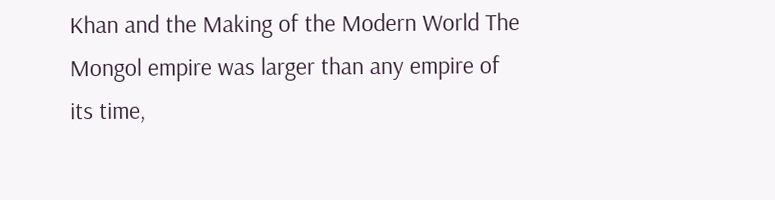Khan and the Making of the Modern World The Mongol empire was larger than any empire of its time,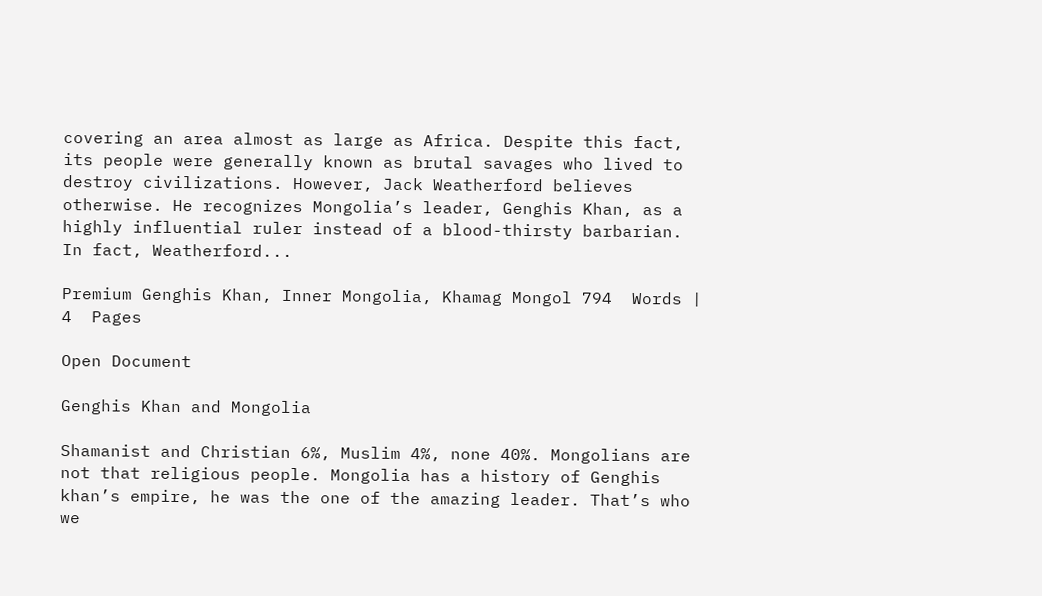covering an area almost as large as Africa. Despite this fact, its people were generally known as brutal savages who lived to destroy civilizations. However, Jack Weatherford believes otherwise. He recognizes Mongolia’s leader, Genghis Khan, as a highly influential ruler instead of a blood-thirsty barbarian. In fact, Weatherford...

Premium Genghis Khan, Inner Mongolia, Khamag Mongol 794  Words | 4  Pages

Open Document

Genghis Khan and Mongolia

Shamanist and Christian 6%, Muslim 4%, none 40%. Mongolians are not that religious people. Mongolia has a history of Genghis khan’s empire, he was the one of the amazing leader. That’s who we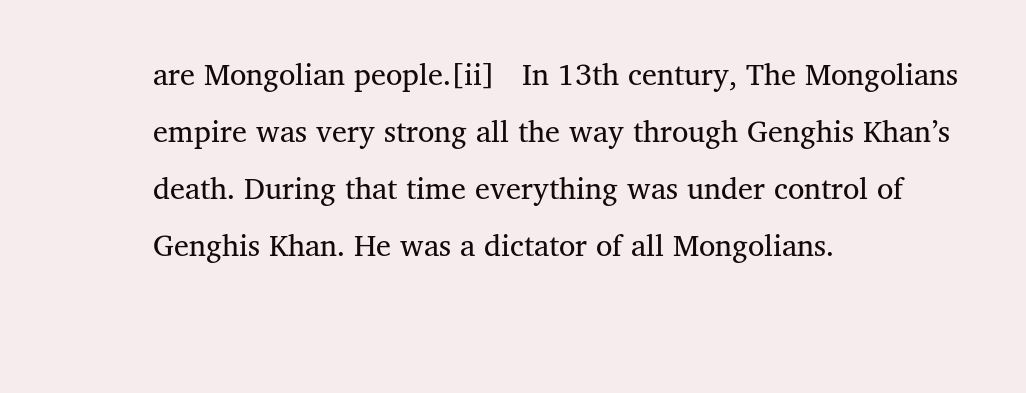are Mongolian people.[ii]   In 13th century, The Mongolians empire was very strong all the way through Genghis Khan’s death. During that time everything was under control of Genghis Khan. He was a dictator of all Mongolians.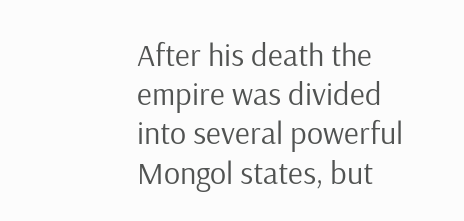After his death the empire was divided into several powerful Mongol states, but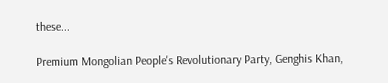these...

Premium Mongolian People's Revolutionary Party, Genghis Khan,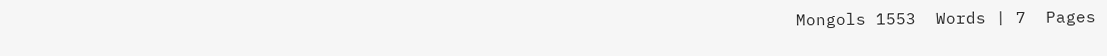Mongols 1553  Words | 7  Pages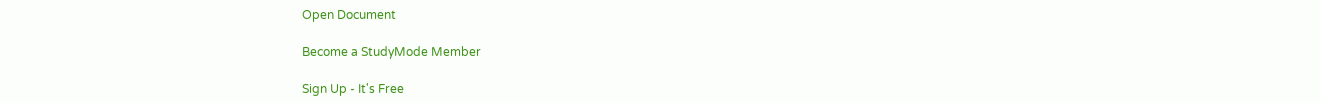Open Document

Become a StudyMode Member

Sign Up - It's Free